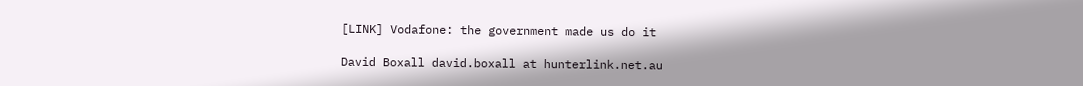[LINK] Vodafone: the government made us do it

David Boxall david.boxall at hunterlink.net.au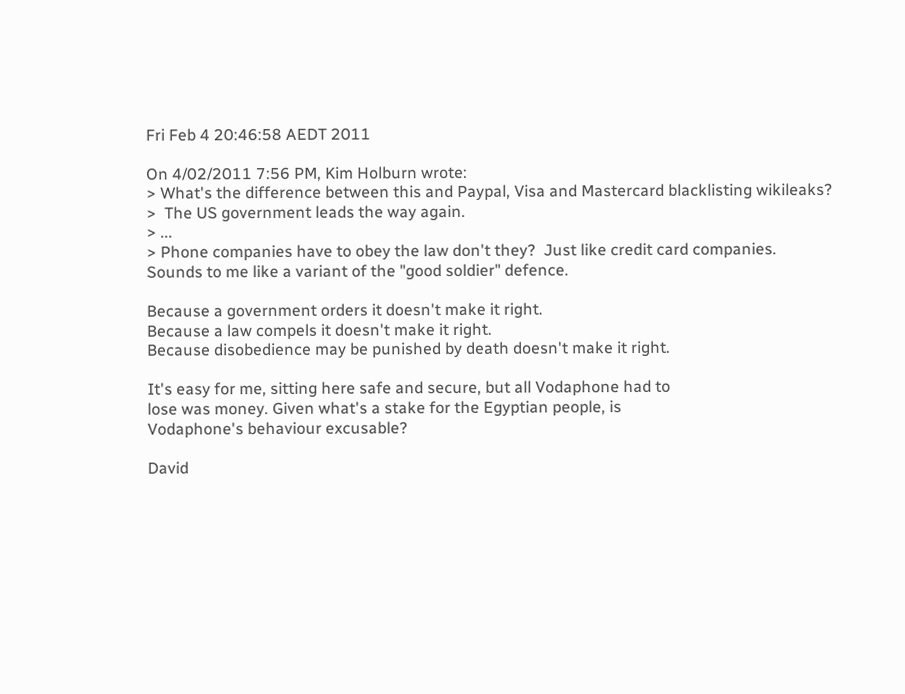Fri Feb 4 20:46:58 AEDT 2011

On 4/02/2011 7:56 PM, Kim Holburn wrote:
> What's the difference between this and Paypal, Visa and Mastercard blacklisting wikileaks?
>  The US government leads the way again.
> ...
> Phone companies have to obey the law don't they?  Just like credit card companies.
Sounds to me like a variant of the "good soldier" defence.

Because a government orders it doesn't make it right.
Because a law compels it doesn't make it right.
Because disobedience may be punished by death doesn't make it right.

It's easy for me, sitting here safe and secure, but all Vodaphone had to
lose was money. Given what's a stake for the Egyptian people, is
Vodaphone's behaviour excusable?

David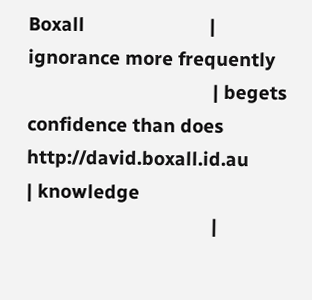Boxall                         | ignorance more frequently
                                     | begets confidence than does
http://david.boxall.id.au            | knowledge
                                     |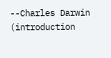--Charles Darwin (introduction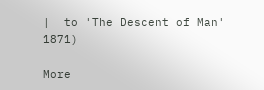|  to 'The Descent of Man' 1871)

More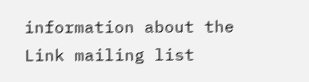information about the Link mailing list